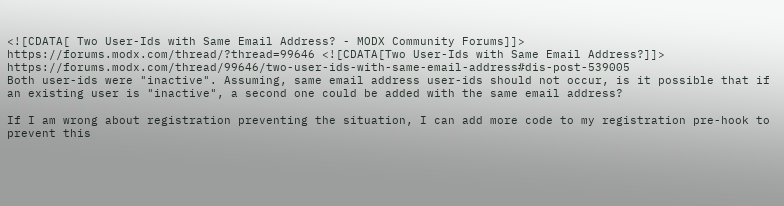<![CDATA[ Two User-Ids with Same Email Address? - MODX Community Forums]]> https://forums.modx.com/thread/?thread=99646 <![CDATA[Two User-Ids with Same Email Address?]]> https://forums.modx.com/thread/99646/two-user-ids-with-same-email-address#dis-post-539005
Both user-ids were "inactive". Assuming, same email address user-ids should not occur, is it possible that if an existing user is "inactive", a second one could be added with the same email address?

If I am wrong about registration preventing the situation, I can add more code to my registration pre-hook to prevent this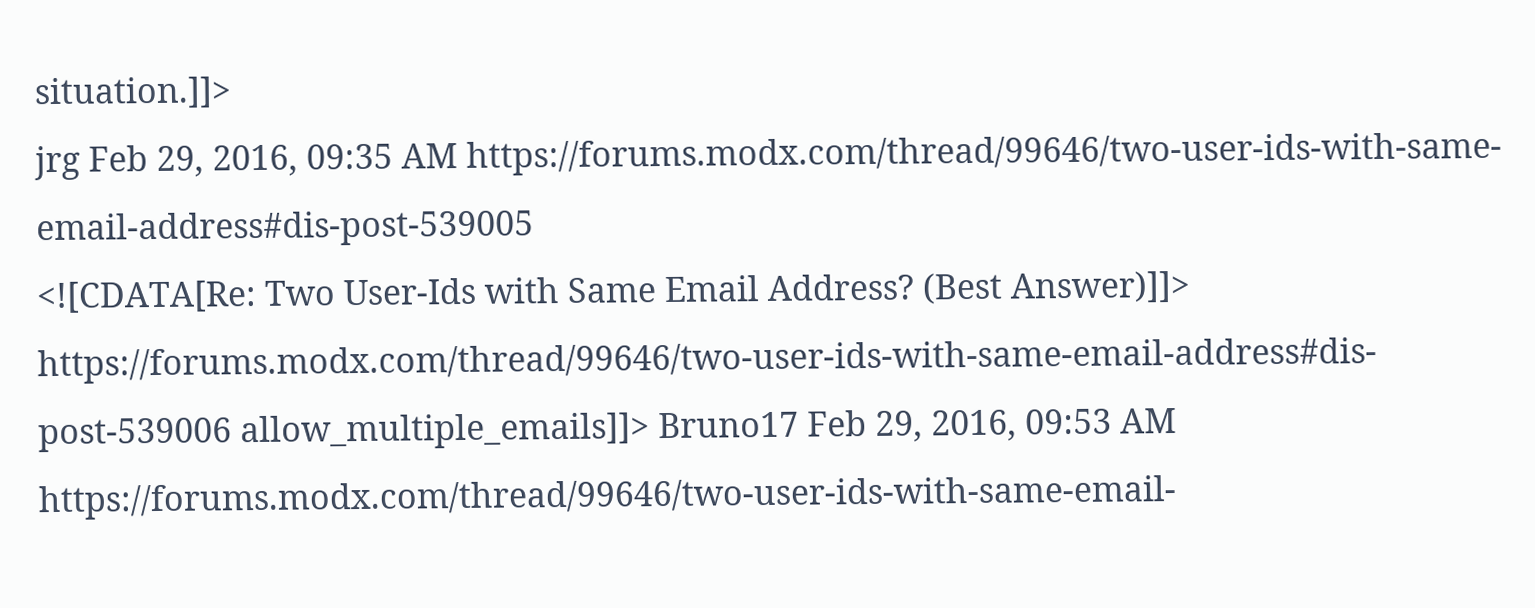situation.]]>
jrg Feb 29, 2016, 09:35 AM https://forums.modx.com/thread/99646/two-user-ids-with-same-email-address#dis-post-539005
<![CDATA[Re: Two User-Ids with Same Email Address? (Best Answer)]]> https://forums.modx.com/thread/99646/two-user-ids-with-same-email-address#dis-post-539006 allow_multiple_emails]]> Bruno17 Feb 29, 2016, 09:53 AM https://forums.modx.com/thread/99646/two-user-ids-with-same-email-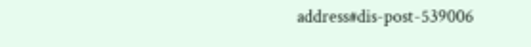address#dis-post-539006